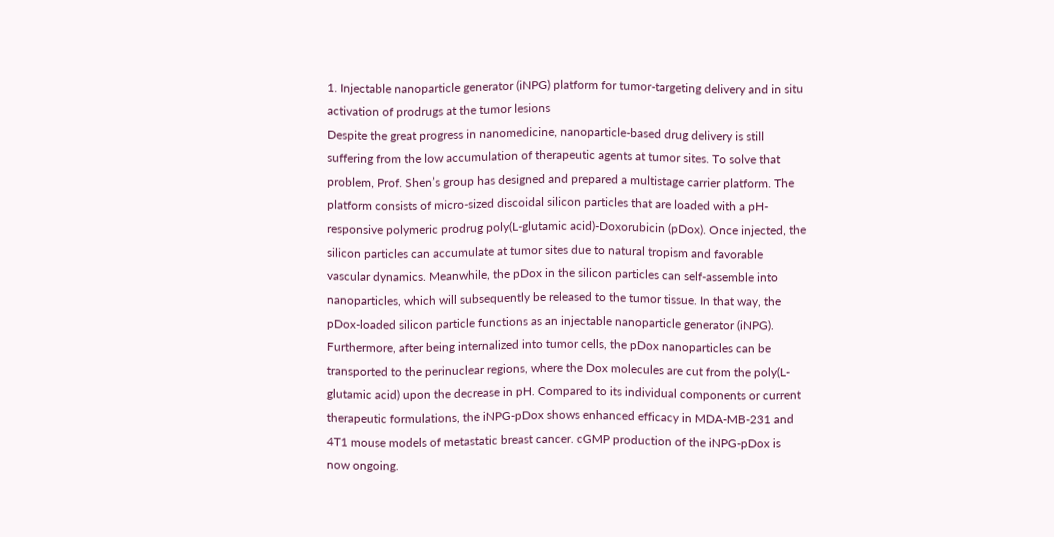1. Injectable nanoparticle generator (iNPG) platform for tumor-targeting delivery and in situ activation of prodrugs at the tumor lesions
Despite the great progress in nanomedicine, nanoparticle-based drug delivery is still suffering from the low accumulation of therapeutic agents at tumor sites. To solve that problem, Prof. Shen’s group has designed and prepared a multistage carrier platform. The platform consists of micro-sized discoidal silicon particles that are loaded with a pH-responsive polymeric prodrug poly(L-glutamic acid)-Doxorubicin (pDox). Once injected, the silicon particles can accumulate at tumor sites due to natural tropism and favorable vascular dynamics. Meanwhile, the pDox in the silicon particles can self-assemble into nanoparticles, which will subsequently be released to the tumor tissue. In that way, the pDox-loaded silicon particle functions as an injectable nanoparticle generator (iNPG). Furthermore, after being internalized into tumor cells, the pDox nanoparticles can be transported to the perinuclear regions, where the Dox molecules are cut from the poly(L-glutamic acid) upon the decrease in pH. Compared to its individual components or current therapeutic formulations, the iNPG-pDox shows enhanced efficacy in MDA-MB-231 and 4T1 mouse models of metastatic breast cancer. cGMP production of the iNPG-pDox is now ongoing.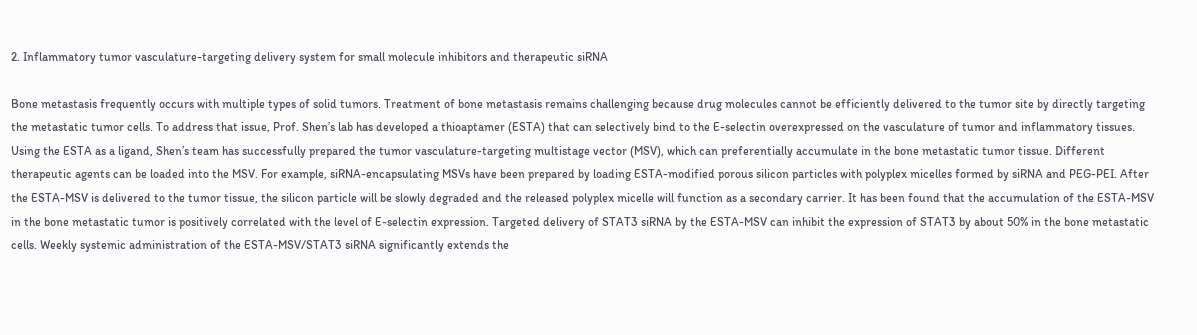2. Inflammatory tumor vasculature-targeting delivery system for small molecule inhibitors and therapeutic siRNA

Bone metastasis frequently occurs with multiple types of solid tumors. Treatment of bone metastasis remains challenging because drug molecules cannot be efficiently delivered to the tumor site by directly targeting the metastatic tumor cells. To address that issue, Prof. Shen’s lab has developed a thioaptamer (ESTA) that can selectively bind to the E-selectin overexpressed on the vasculature of tumor and inflammatory tissues. Using the ESTA as a ligand, Shen’s team has successfully prepared the tumor vasculature-targeting multistage vector (MSV), which can preferentially accumulate in the bone metastatic tumor tissue. Different therapeutic agents can be loaded into the MSV. For example, siRNA-encapsulating MSVs have been prepared by loading ESTA-modified porous silicon particles with polyplex micelles formed by siRNA and PEG-PEI. After the ESTA-MSV is delivered to the tumor tissue, the silicon particle will be slowly degraded and the released polyplex micelle will function as a secondary carrier. It has been found that the accumulation of the ESTA-MSV in the bone metastatic tumor is positively correlated with the level of E-selectin expression. Targeted delivery of STAT3 siRNA by the ESTA-MSV can inhibit the expression of STAT3 by about 50% in the bone metastatic cells. Weekly systemic administration of the ESTA-MSV/STAT3 siRNA significantly extends the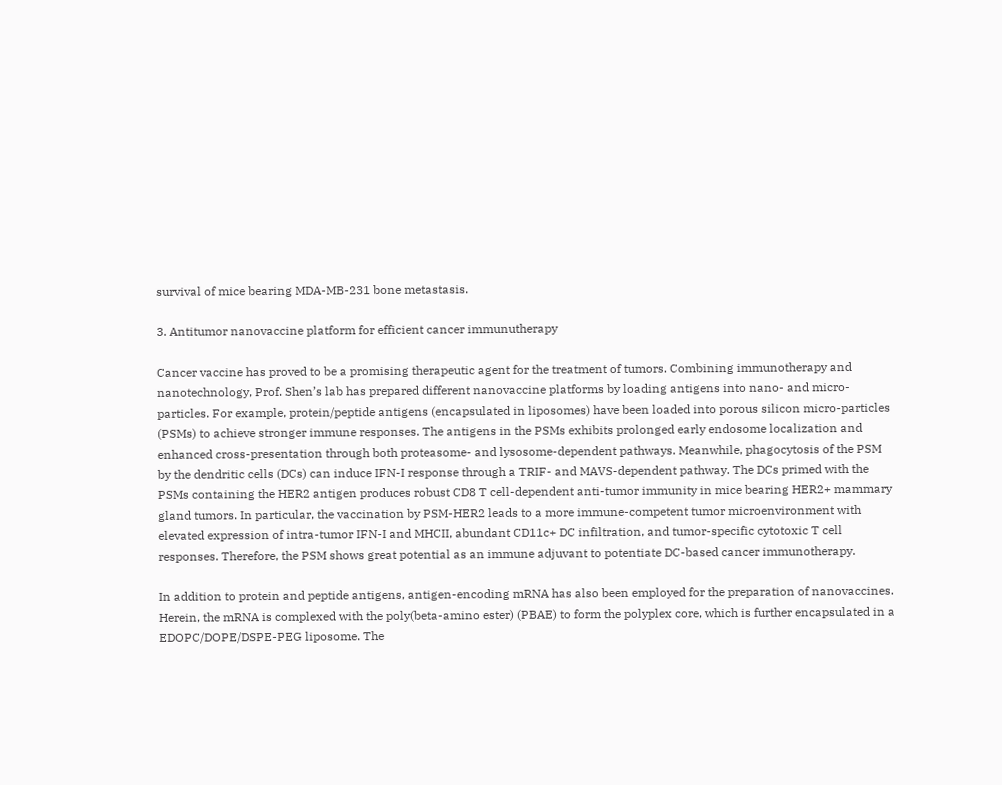survival of mice bearing MDA-MB-231 bone metastasis.

3. Antitumor nanovaccine platform for efficient cancer immunutherapy

Cancer vaccine has proved to be a promising therapeutic agent for the treatment of tumors. Combining immunotherapy and nanotechnology, Prof. Shen’s lab has prepared different nanovaccine platforms by loading antigens into nano- and micro-particles. For example, protein/peptide antigens (encapsulated in liposomes) have been loaded into porous silicon micro-particles (PSMs) to achieve stronger immune responses. The antigens in the PSMs exhibits prolonged early endosome localization and enhanced cross-presentation through both proteasome- and lysosome-dependent pathways. Meanwhile, phagocytosis of the PSM by the dendritic cells (DCs) can induce IFN-I response through a TRIF- and MAVS-dependent pathway. The DCs primed with the PSMs containing the HER2 antigen produces robust CD8 T cell-dependent anti-tumor immunity in mice bearing HER2+ mammary gland tumors. In particular, the vaccination by PSM-HER2 leads to a more immune-competent tumor microenvironment with elevated expression of intra-tumor IFN-I and MHCII, abundant CD11c+ DC infiltration, and tumor-specific cytotoxic T cell responses. Therefore, the PSM shows great potential as an immune adjuvant to potentiate DC-based cancer immunotherapy.

In addition to protein and peptide antigens, antigen-encoding mRNA has also been employed for the preparation of nanovaccines. Herein, the mRNA is complexed with the poly(beta-amino ester) (PBAE) to form the polyplex core, which is further encapsulated in a EDOPC/DOPE/DSPE-PEG liposome. The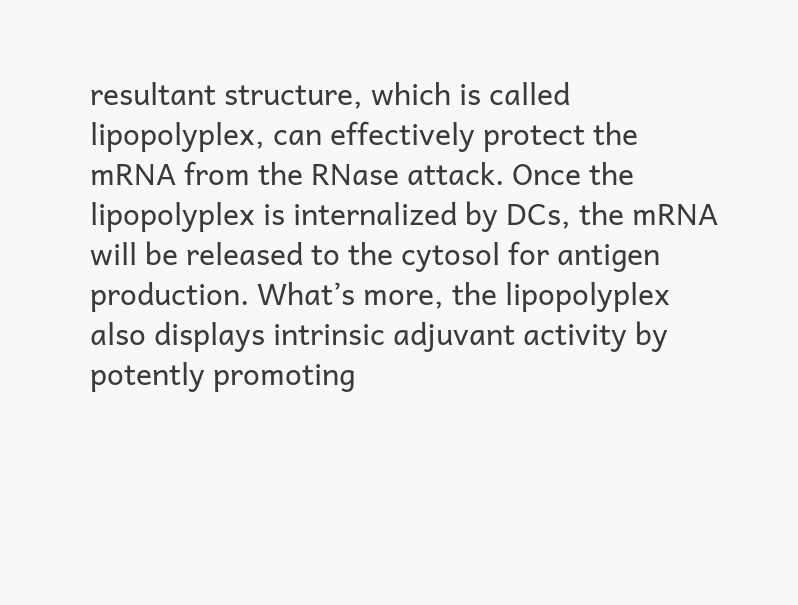resultant structure, which is called lipopolyplex, can effectively protect the mRNA from the RNase attack. Once the lipopolyplex is internalized by DCs, the mRNA will be released to the cytosol for antigen production. What’s more, the lipopolyplex also displays intrinsic adjuvant activity by potently promoting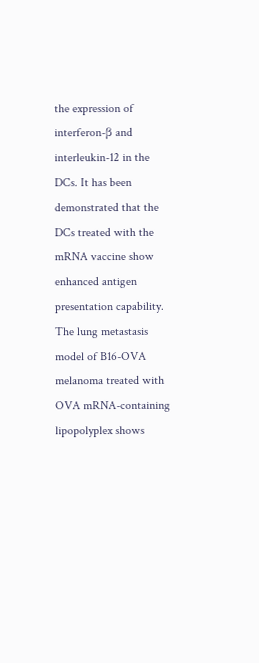the expression of interferon-β and interleukin-12 in the DCs. It has been demonstrated that the DCs treated with the mRNA vaccine show enhanced antigen presentation capability. The lung metastasis model of B16-OVA melanoma treated with OVA mRNA-containing lipopolyplex shows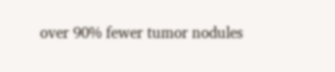over 90% fewer tumor nodules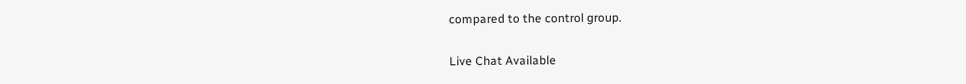compared to the control group.

Live Chat Available